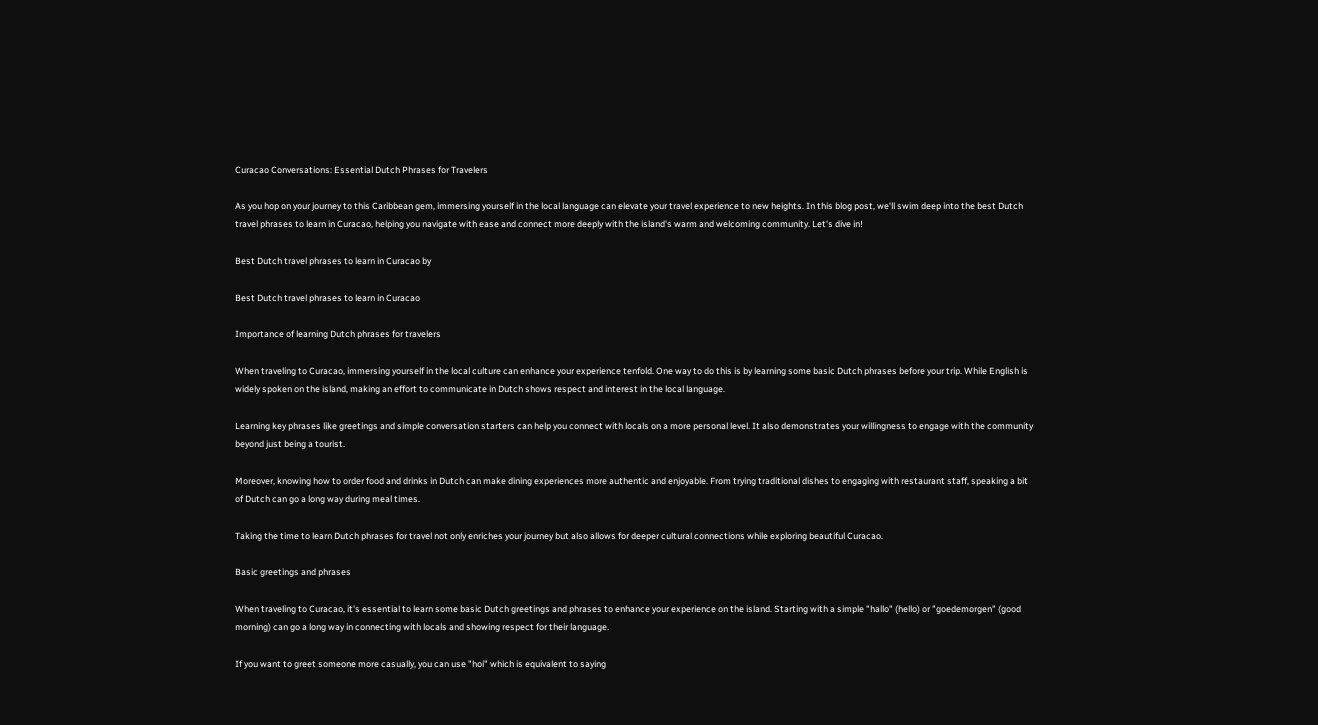Curacao Conversations: Essential Dutch Phrases for Travelers

As you hop on your journey to this Caribbean gem, immersing yourself in the local language can elevate your travel experience to new heights. In this blog post, we'll swim deep into the best Dutch travel phrases to learn in Curacao, helping you navigate with ease and connect more deeply with the island's warm and welcoming community. Let's dive in!

Best Dutch travel phrases to learn in Curacao by

Best Dutch travel phrases to learn in Curacao

Importance of learning Dutch phrases for travelers

When traveling to Curacao, immersing yourself in the local culture can enhance your experience tenfold. One way to do this is by learning some basic Dutch phrases before your trip. While English is widely spoken on the island, making an effort to communicate in Dutch shows respect and interest in the local language.

Learning key phrases like greetings and simple conversation starters can help you connect with locals on a more personal level. It also demonstrates your willingness to engage with the community beyond just being a tourist.

Moreover, knowing how to order food and drinks in Dutch can make dining experiences more authentic and enjoyable. From trying traditional dishes to engaging with restaurant staff, speaking a bit of Dutch can go a long way during meal times.

Taking the time to learn Dutch phrases for travel not only enriches your journey but also allows for deeper cultural connections while exploring beautiful Curacao.

Basic greetings and phrases

When traveling to Curacao, it's essential to learn some basic Dutch greetings and phrases to enhance your experience on the island. Starting with a simple "hallo" (hello) or "goedemorgen" (good morning) can go a long way in connecting with locals and showing respect for their language.

If you want to greet someone more casually, you can use "hoi" which is equivalent to saying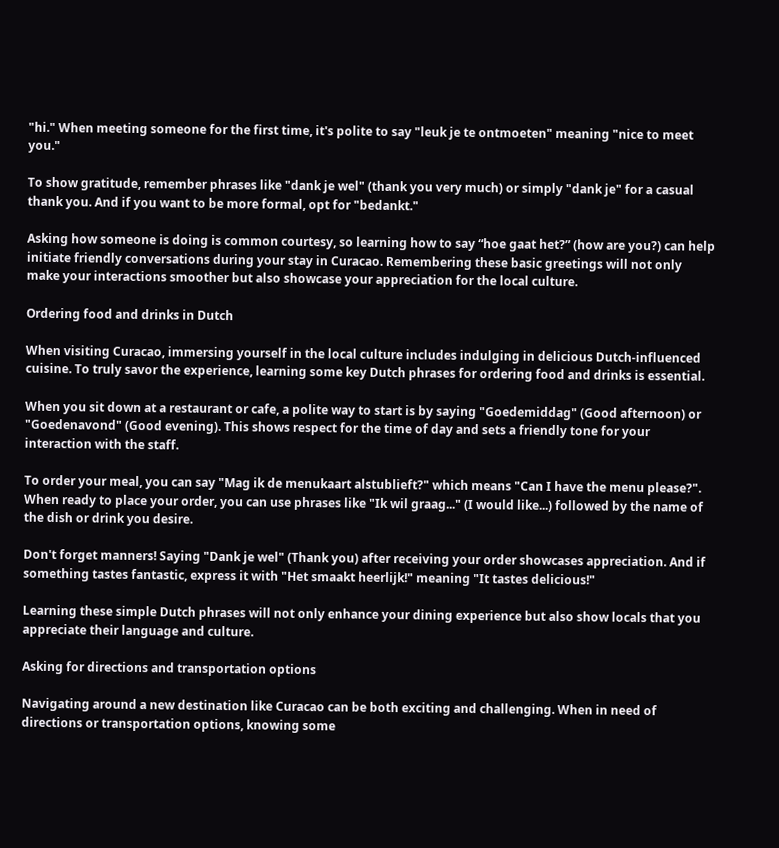"hi." When meeting someone for the first time, it's polite to say "leuk je te ontmoeten" meaning "nice to meet you."

To show gratitude, remember phrases like "dank je wel" (thank you very much) or simply "dank je" for a casual thank you. And if you want to be more formal, opt for "bedankt."

Asking how someone is doing is common courtesy, so learning how to say “hoe gaat het?” (how are you?) can help initiate friendly conversations during your stay in Curacao. Remembering these basic greetings will not only make your interactions smoother but also showcase your appreciation for the local culture.

Ordering food and drinks in Dutch

When visiting Curacao, immersing yourself in the local culture includes indulging in delicious Dutch-influenced cuisine. To truly savor the experience, learning some key Dutch phrases for ordering food and drinks is essential.

When you sit down at a restaurant or cafe, a polite way to start is by saying "Goedemiddag" (Good afternoon) or "Goedenavond" (Good evening). This shows respect for the time of day and sets a friendly tone for your interaction with the staff.

To order your meal, you can say "Mag ik de menukaart alstublieft?" which means "Can I have the menu please?". When ready to place your order, you can use phrases like "Ik wil graag..." (I would like...) followed by the name of the dish or drink you desire.

Don't forget manners! Saying "Dank je wel" (Thank you) after receiving your order showcases appreciation. And if something tastes fantastic, express it with "Het smaakt heerlijk!" meaning "It tastes delicious!"

Learning these simple Dutch phrases will not only enhance your dining experience but also show locals that you appreciate their language and culture.

Asking for directions and transportation options

Navigating around a new destination like Curacao can be both exciting and challenging. When in need of directions or transportation options, knowing some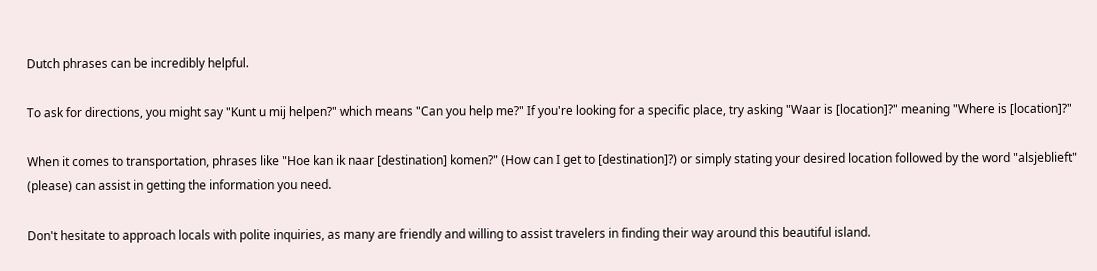Dutch phrases can be incredibly helpful.

To ask for directions, you might say "Kunt u mij helpen?" which means "Can you help me?" If you're looking for a specific place, try asking "Waar is [location]?" meaning "Where is [location]?"

When it comes to transportation, phrases like "Hoe kan ik naar [destination] komen?" (How can I get to [destination]?) or simply stating your desired location followed by the word "alsjeblieft" (please) can assist in getting the information you need.

Don't hesitate to approach locals with polite inquiries, as many are friendly and willing to assist travelers in finding their way around this beautiful island.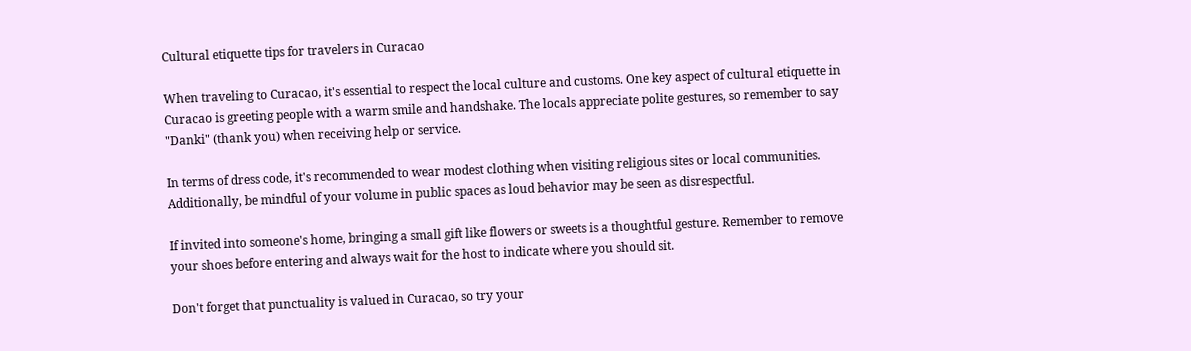Cultural etiquette tips for travelers in Curacao

When traveling to Curacao, it's essential to respect the local culture and customs. One key aspect of cultural etiquette in Curacao is greeting people with a warm smile and handshake. The locals appreciate polite gestures, so remember to say "Danki" (thank you) when receiving help or service.

In terms of dress code, it's recommended to wear modest clothing when visiting religious sites or local communities. Additionally, be mindful of your volume in public spaces as loud behavior may be seen as disrespectful.

If invited into someone's home, bringing a small gift like flowers or sweets is a thoughtful gesture. Remember to remove your shoes before entering and always wait for the host to indicate where you should sit.

Don't forget that punctuality is valued in Curacao, so try your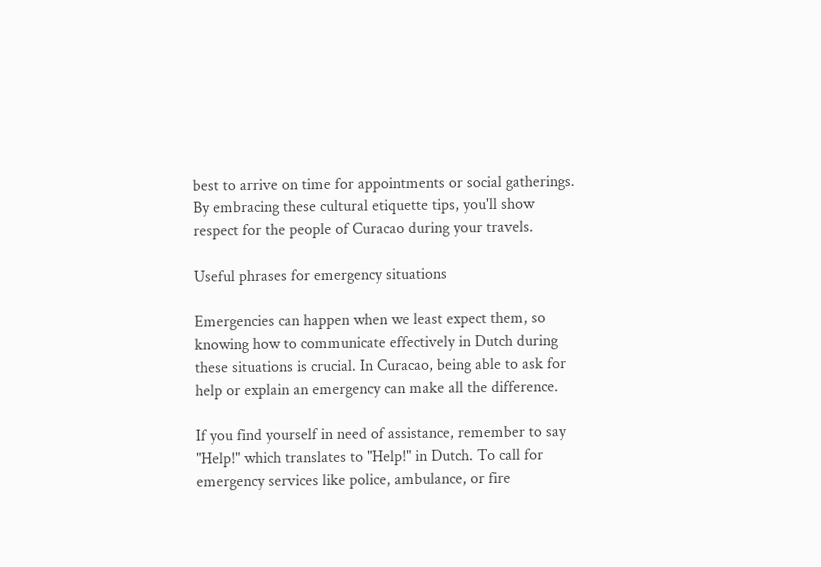best to arrive on time for appointments or social gatherings. By embracing these cultural etiquette tips, you'll show respect for the people of Curacao during your travels.

Useful phrases for emergency situations

Emergencies can happen when we least expect them, so knowing how to communicate effectively in Dutch during these situations is crucial. In Curacao, being able to ask for help or explain an emergency can make all the difference.

If you find yourself in need of assistance, remember to say "Help!" which translates to "Help!" in Dutch. To call for emergency services like police, ambulance, or fire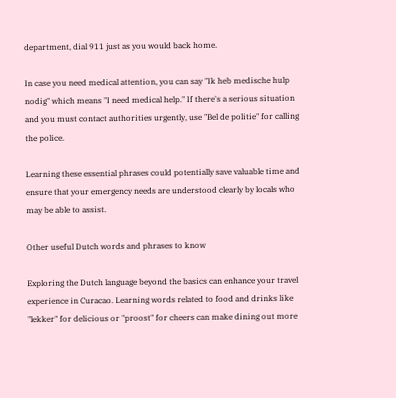department, dial 911 just as you would back home.

In case you need medical attention, you can say "Ik heb medische hulp nodig" which means "I need medical help." If there's a serious situation and you must contact authorities urgently, use "Bel de politie" for calling the police.

Learning these essential phrases could potentially save valuable time and ensure that your emergency needs are understood clearly by locals who may be able to assist.

Other useful Dutch words and phrases to know

Exploring the Dutch language beyond the basics can enhance your travel experience in Curacao. Learning words related to food and drinks like "lekker" for delicious or "proost" for cheers can make dining out more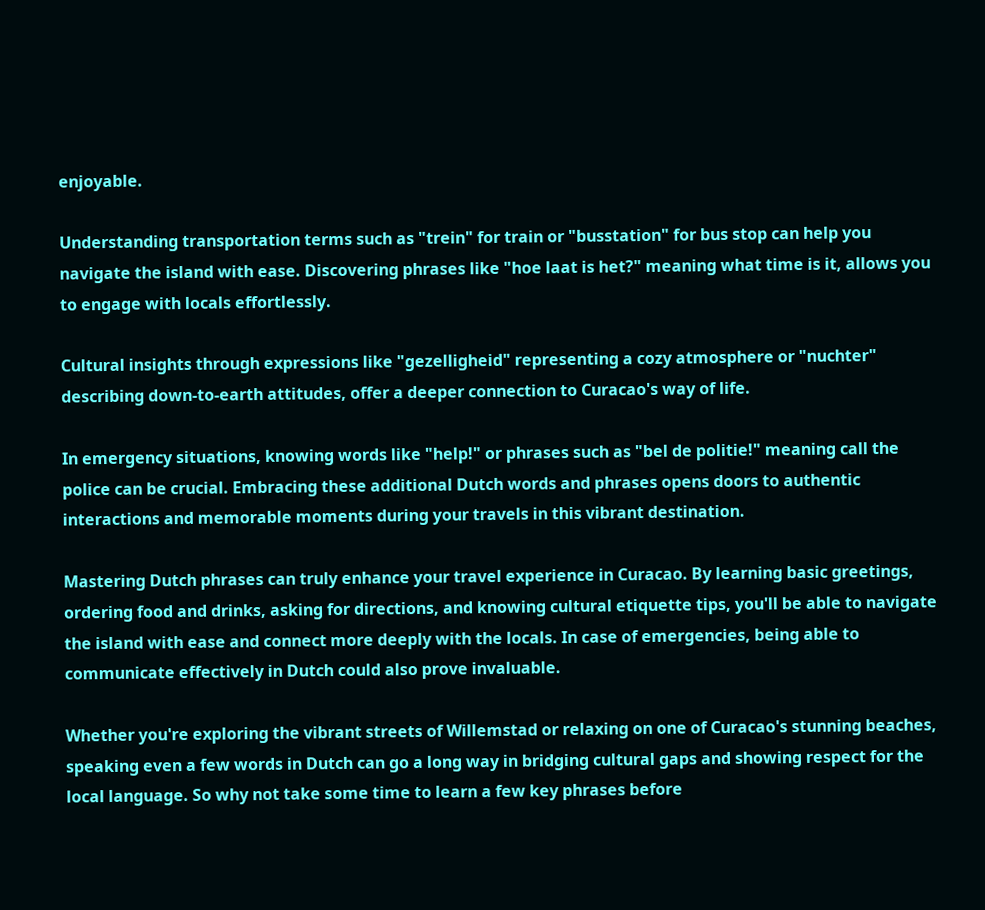enjoyable.

Understanding transportation terms such as "trein" for train or "busstation" for bus stop can help you navigate the island with ease. Discovering phrases like "hoe laat is het?" meaning what time is it, allows you to engage with locals effortlessly.

Cultural insights through expressions like "gezelligheid" representing a cozy atmosphere or "nuchter" describing down-to-earth attitudes, offer a deeper connection to Curacao's way of life.

In emergency situations, knowing words like "help!" or phrases such as "bel de politie!" meaning call the police can be crucial. Embracing these additional Dutch words and phrases opens doors to authentic interactions and memorable moments during your travels in this vibrant destination.

Mastering Dutch phrases can truly enhance your travel experience in Curacao. By learning basic greetings, ordering food and drinks, asking for directions, and knowing cultural etiquette tips, you'll be able to navigate the island with ease and connect more deeply with the locals. In case of emergencies, being able to communicate effectively in Dutch could also prove invaluable.

Whether you're exploring the vibrant streets of Willemstad or relaxing on one of Curacao's stunning beaches, speaking even a few words in Dutch can go a long way in bridging cultural gaps and showing respect for the local language. So why not take some time to learn a few key phrases before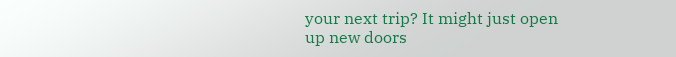your next trip? It might just open up new doors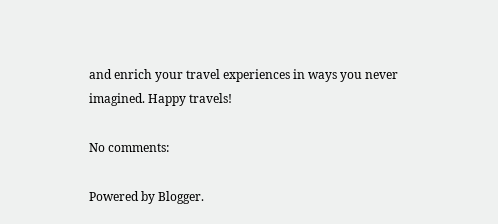and enrich your travel experiences in ways you never imagined. Happy travels!

No comments:

Powered by Blogger.